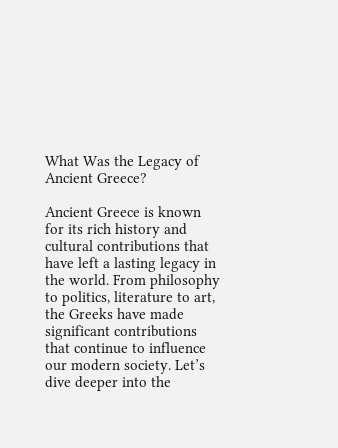What Was the Legacy of Ancient Greece?

Ancient Greece is known for its rich history and cultural contributions that have left a lasting legacy in the world. From philosophy to politics, literature to art, the Greeks have made significant contributions that continue to influence our modern society. Let’s dive deeper into the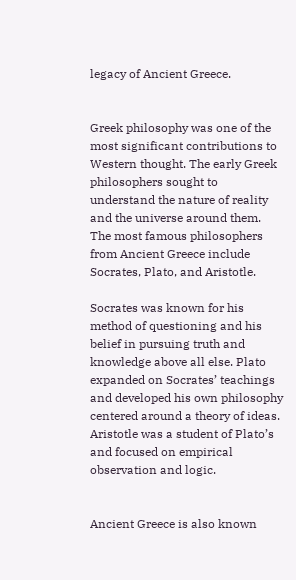legacy of Ancient Greece.


Greek philosophy was one of the most significant contributions to Western thought. The early Greek philosophers sought to understand the nature of reality and the universe around them. The most famous philosophers from Ancient Greece include Socrates, Plato, and Aristotle.

Socrates was known for his method of questioning and his belief in pursuing truth and knowledge above all else. Plato expanded on Socrates’ teachings and developed his own philosophy centered around a theory of ideas. Aristotle was a student of Plato’s and focused on empirical observation and logic.


Ancient Greece is also known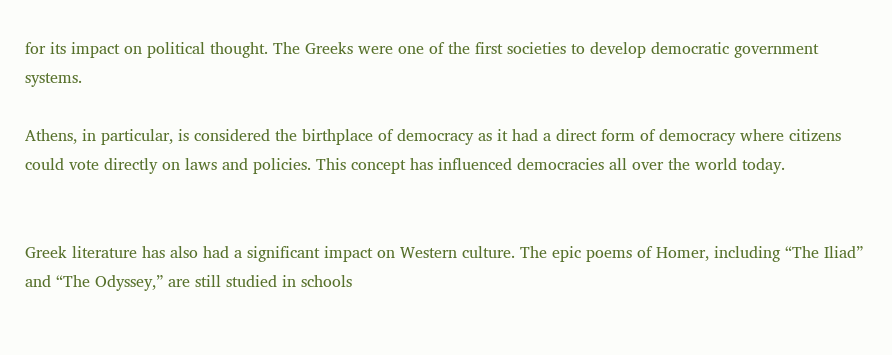for its impact on political thought. The Greeks were one of the first societies to develop democratic government systems.

Athens, in particular, is considered the birthplace of democracy as it had a direct form of democracy where citizens could vote directly on laws and policies. This concept has influenced democracies all over the world today.


Greek literature has also had a significant impact on Western culture. The epic poems of Homer, including “The Iliad” and “The Odyssey,” are still studied in schools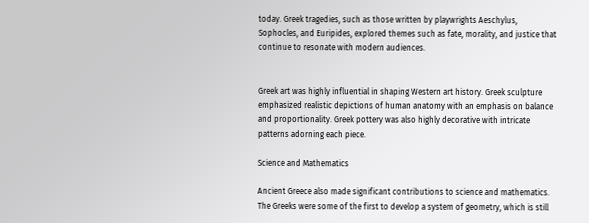today. Greek tragedies, such as those written by playwrights Aeschylus, Sophocles, and Euripides, explored themes such as fate, morality, and justice that continue to resonate with modern audiences.


Greek art was highly influential in shaping Western art history. Greek sculpture emphasized realistic depictions of human anatomy with an emphasis on balance and proportionality. Greek pottery was also highly decorative with intricate patterns adorning each piece.

Science and Mathematics

Ancient Greece also made significant contributions to science and mathematics. The Greeks were some of the first to develop a system of geometry, which is still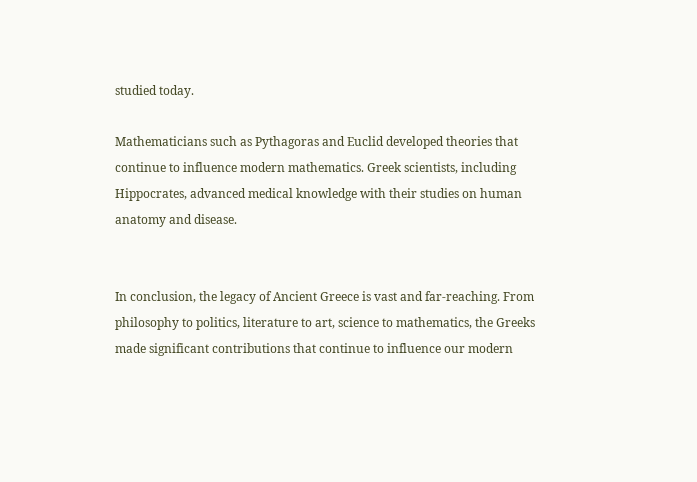studied today.

Mathematicians such as Pythagoras and Euclid developed theories that continue to influence modern mathematics. Greek scientists, including Hippocrates, advanced medical knowledge with their studies on human anatomy and disease.


In conclusion, the legacy of Ancient Greece is vast and far-reaching. From philosophy to politics, literature to art, science to mathematics, the Greeks made significant contributions that continue to influence our modern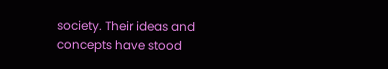society. Their ideas and concepts have stood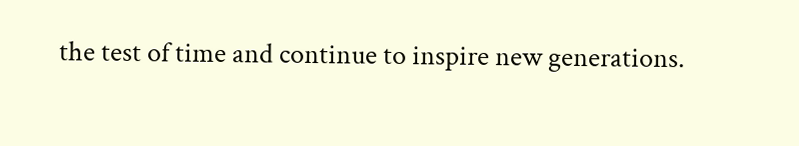the test of time and continue to inspire new generations.